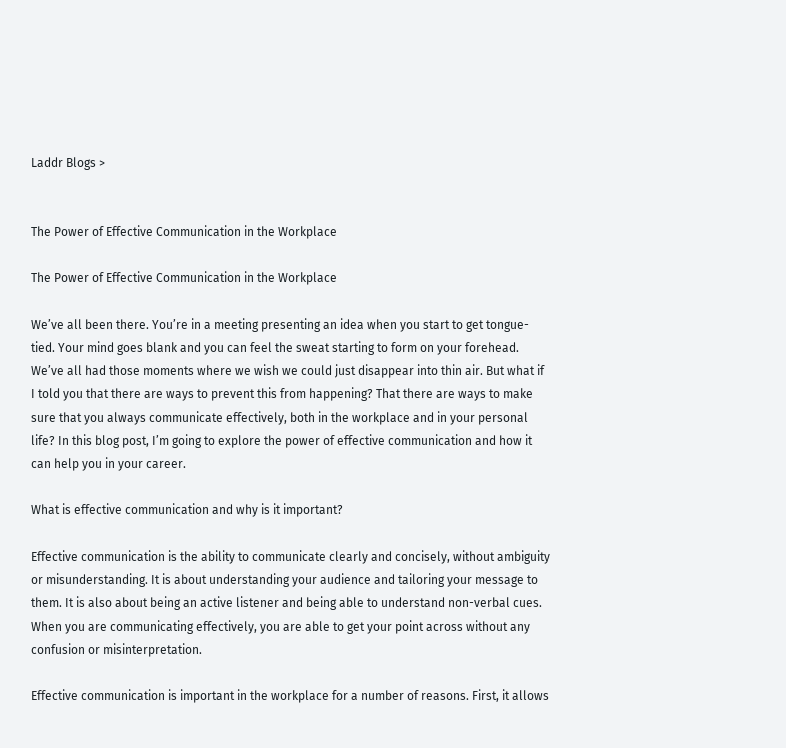Laddr Blogs >


The Power of Effective Communication in the Workplace

The Power of Effective Communication in the Workplace

We’ve all been there. You’re in a meeting presenting an idea when you start to get tongue-tied. Your mind goes blank and you can feel the sweat starting to form on your forehead. We’ve all had those moments where we wish we could just disappear into thin air. But what if I told you that there are ways to prevent this from happening? That there are ways to make sure that you always communicate effectively, both in the workplace and in your personal life? In this blog post, I’m going to explore the power of effective communication and how it can help you in your career.

What is effective communication and why is it important?

Effective communication is the ability to communicate clearly and concisely, without ambiguity or misunderstanding. It is about understanding your audience and tailoring your message to them. It is also about being an active listener and being able to understand non-verbal cues. When you are communicating effectively, you are able to get your point across without any confusion or misinterpretation.

Effective communication is important in the workplace for a number of reasons. First, it allows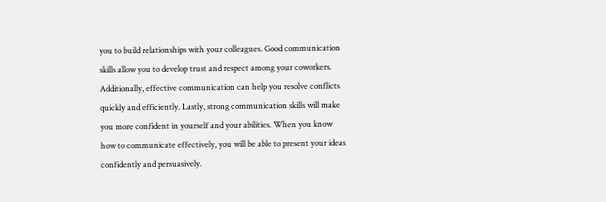you to build relationships with your colleagues. Good communication skills allow you to develop trust and respect among your coworkers. Additionally, effective communication can help you resolve conflicts quickly and efficiently. Lastly, strong communication skills will make you more confident in yourself and your abilities. When you know how to communicate effectively, you will be able to present your ideas confidently and persuasively.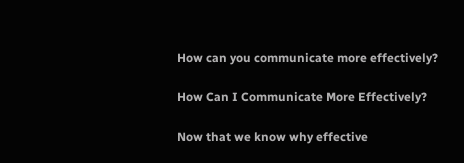How can you communicate more effectively?

How Can I Communicate More Effectively?

Now that we know why effective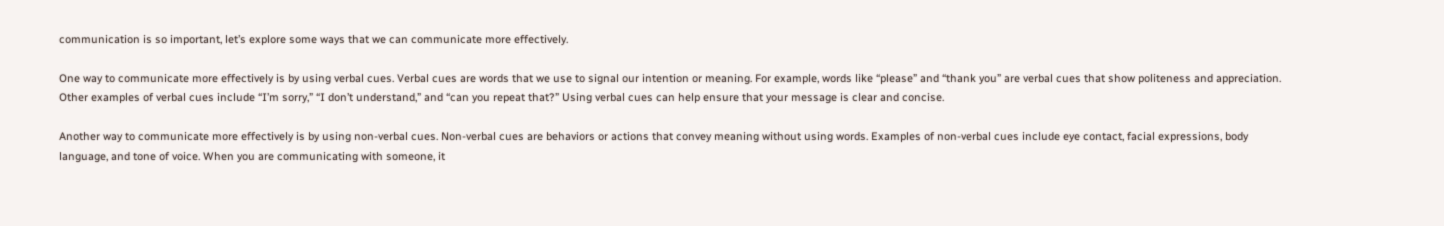communication is so important, let’s explore some ways that we can communicate more effectively.

One way to communicate more effectively is by using verbal cues. Verbal cues are words that we use to signal our intention or meaning. For example, words like “please” and “thank you” are verbal cues that show politeness and appreciation. Other examples of verbal cues include “I’m sorry,” “I don’t understand,” and “can you repeat that?” Using verbal cues can help ensure that your message is clear and concise.

Another way to communicate more effectively is by using non-verbal cues. Non-verbal cues are behaviors or actions that convey meaning without using words. Examples of non-verbal cues include eye contact, facial expressions, body language, and tone of voice. When you are communicating with someone, it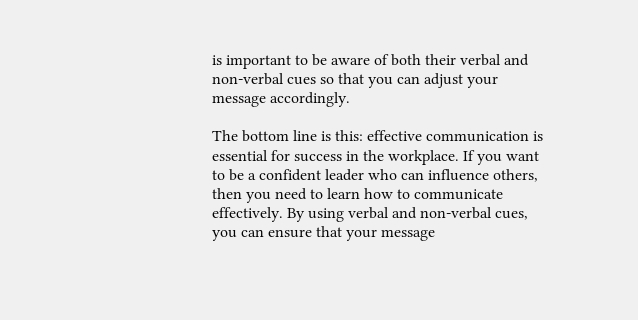is important to be aware of both their verbal and non-verbal cues so that you can adjust your message accordingly.

The bottom line is this: effective communication is essential for success in the workplace. If you want to be a confident leader who can influence others, then you need to learn how to communicate effectively. By using verbal and non-verbal cues, you can ensure that your message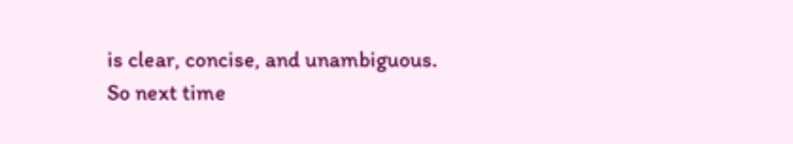is clear, concise, and unambiguous. So next time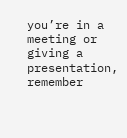you’re in a meeting or giving a presentation, remember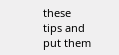these tips and put them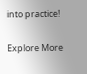into practice!

Explore More